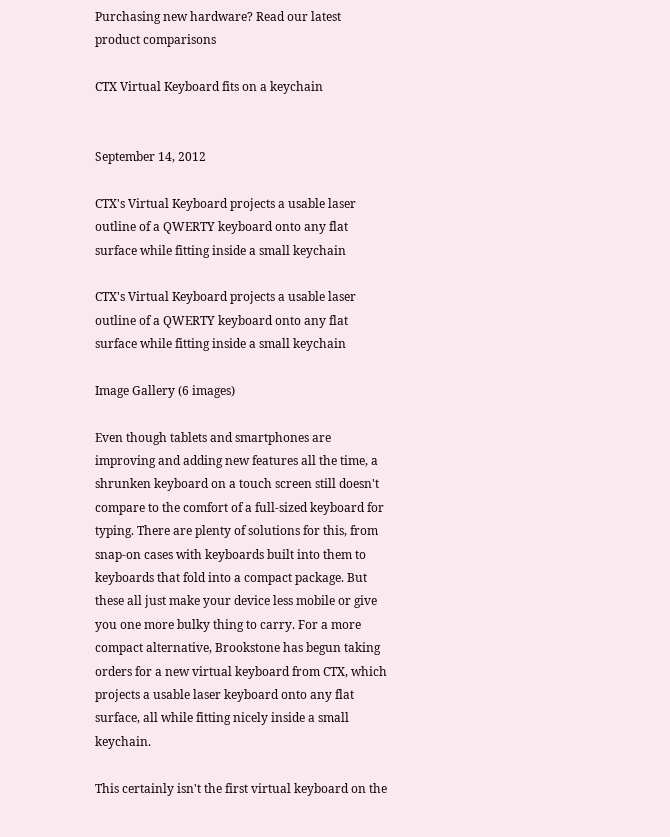Purchasing new hardware? Read our latest product comparisons

CTX Virtual Keyboard fits on a keychain


September 14, 2012

CTX's Virtual Keyboard projects a usable laser outline of a QWERTY keyboard onto any flat surface while fitting inside a small keychain

CTX's Virtual Keyboard projects a usable laser outline of a QWERTY keyboard onto any flat surface while fitting inside a small keychain

Image Gallery (6 images)

Even though tablets and smartphones are improving and adding new features all the time, a shrunken keyboard on a touch screen still doesn't compare to the comfort of a full-sized keyboard for typing. There are plenty of solutions for this, from snap-on cases with keyboards built into them to keyboards that fold into a compact package. But these all just make your device less mobile or give you one more bulky thing to carry. For a more compact alternative, Brookstone has begun taking orders for a new virtual keyboard from CTX, which projects a usable laser keyboard onto any flat surface, all while fitting nicely inside a small keychain.

This certainly isn't the first virtual keyboard on the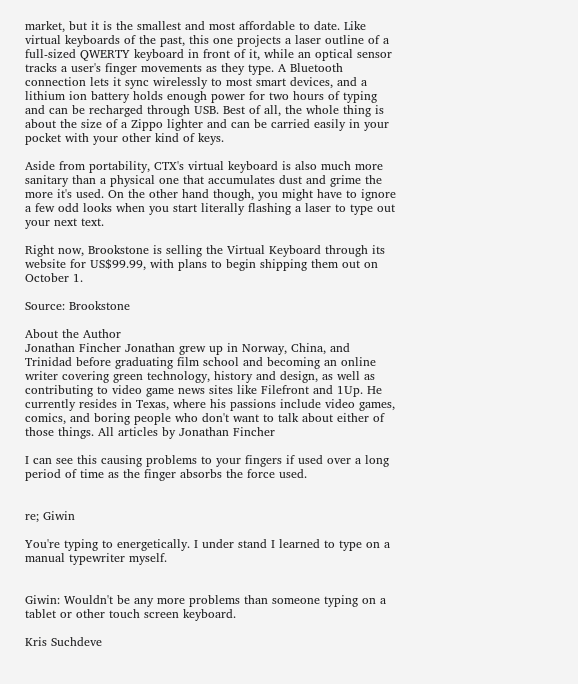market, but it is the smallest and most affordable to date. Like virtual keyboards of the past, this one projects a laser outline of a full-sized QWERTY keyboard in front of it, while an optical sensor tracks a user's finger movements as they type. A Bluetooth connection lets it sync wirelessly to most smart devices, and a lithium ion battery holds enough power for two hours of typing and can be recharged through USB. Best of all, the whole thing is about the size of a Zippo lighter and can be carried easily in your pocket with your other kind of keys.

Aside from portability, CTX's virtual keyboard is also much more sanitary than a physical one that accumulates dust and grime the more it's used. On the other hand though, you might have to ignore a few odd looks when you start literally flashing a laser to type out your next text.

Right now, Brookstone is selling the Virtual Keyboard through its website for US$99.99, with plans to begin shipping them out on October 1.

Source: Brookstone

About the Author
Jonathan Fincher Jonathan grew up in Norway, China, and Trinidad before graduating film school and becoming an online writer covering green technology, history and design, as well as contributing to video game news sites like Filefront and 1Up. He currently resides in Texas, where his passions include video games, comics, and boring people who don't want to talk about either of those things. All articles by Jonathan Fincher

I can see this causing problems to your fingers if used over a long period of time as the finger absorbs the force used.


re; Giwin

You're typing to energetically. I under stand I learned to type on a manual typewriter myself.


Giwin: Wouldn't be any more problems than someone typing on a tablet or other touch screen keyboard.

Kris Suchdeve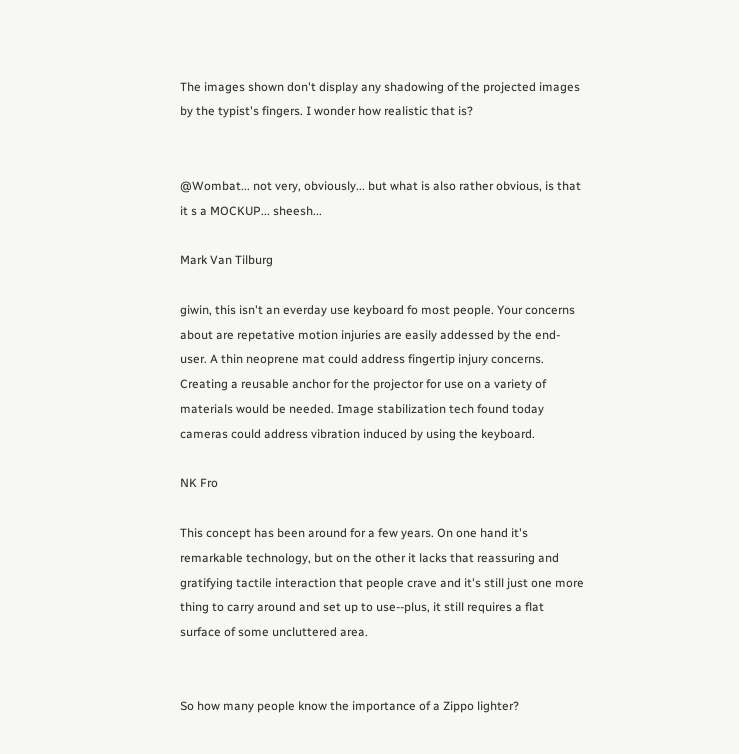The images shown don't display any shadowing of the projected images by the typist's fingers. I wonder how realistic that is?


@Wombat... not very, obviously... but what is also rather obvious, is that it s a MOCKUP... sheesh...

Mark Van Tilburg

giwin, this isn't an everday use keyboard fo most people. Your concerns about are repetative motion injuries are easily addessed by the end-user. A thin neoprene mat could address fingertip injury concerns. Creating a reusable anchor for the projector for use on a variety of materials would be needed. Image stabilization tech found today cameras could address vibration induced by using the keyboard.

NK Fro

This concept has been around for a few years. On one hand it's remarkable technology, but on the other it lacks that reassuring and gratifying tactile interaction that people crave and it's still just one more thing to carry around and set up to use--plus, it still requires a flat surface of some uncluttered area.


So how many people know the importance of a Zippo lighter?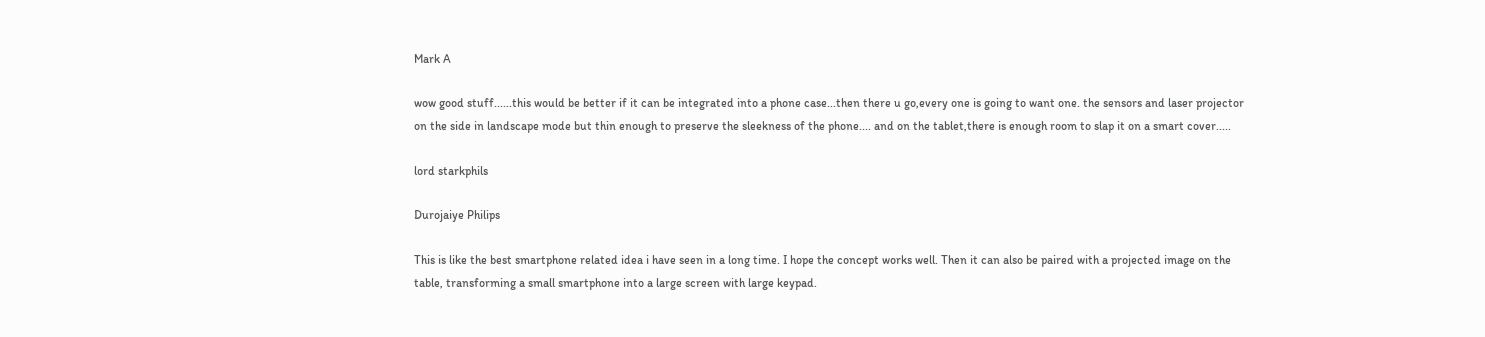Mark A

wow good stuff......this would be better if it can be integrated into a phone case...then there u go,every one is going to want one. the sensors and laser projector on the side in landscape mode but thin enough to preserve the sleekness of the phone.... and on the tablet,there is enough room to slap it on a smart cover.....

lord starkphils

Durojaiye Philips

This is like the best smartphone related idea i have seen in a long time. I hope the concept works well. Then it can also be paired with a projected image on the table, transforming a small smartphone into a large screen with large keypad.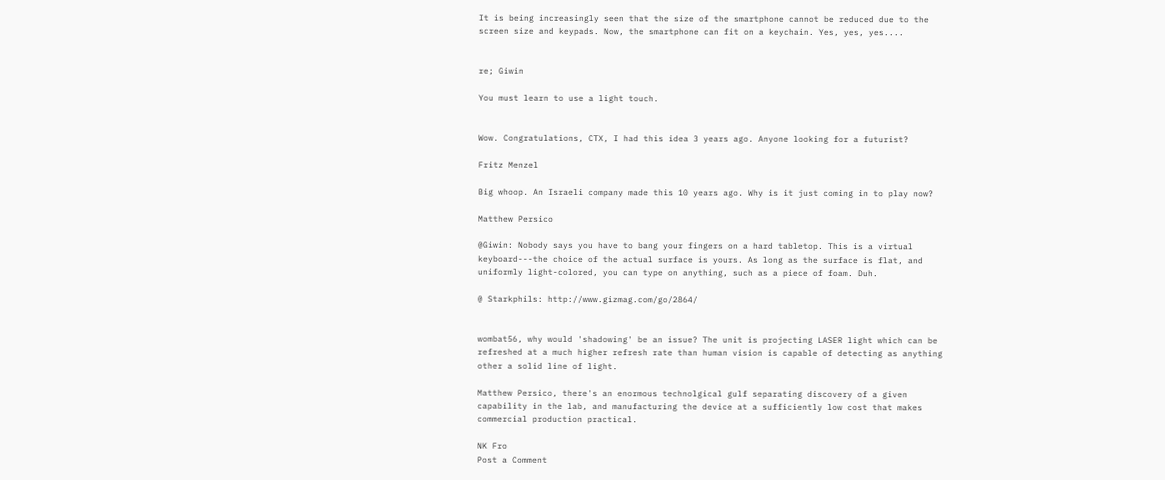It is being increasingly seen that the size of the smartphone cannot be reduced due to the screen size and keypads. Now, the smartphone can fit on a keychain. Yes, yes, yes....


re; Giwin

You must learn to use a light touch.


Wow. Congratulations, CTX, I had this idea 3 years ago. Anyone looking for a futurist?

Fritz Menzel

Big whoop. An Israeli company made this 10 years ago. Why is it just coming in to play now?

Matthew Persico

@Giwin: Nobody says you have to bang your fingers on a hard tabletop. This is a virtual keyboard---the choice of the actual surface is yours. As long as the surface is flat, and uniformly light-colored, you can type on anything, such as a piece of foam. Duh.

@ Starkphils: http://www.gizmag.com/go/2864/


wombat56, why would 'shadowing' be an issue? The unit is projecting LASER light which can be refreshed at a much higher refresh rate than human vision is capable of detecting as anything other a solid line of light.

Matthew Persico, there's an enormous technolgical gulf separating discovery of a given capability in the lab, and manufacturing the device at a sufficiently low cost that makes commercial production practical.

NK Fro
Post a Comment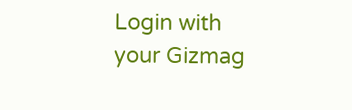Login with your Gizmag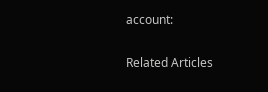account:

Related Articles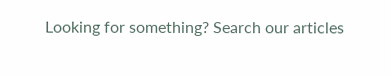Looking for something? Search our articles